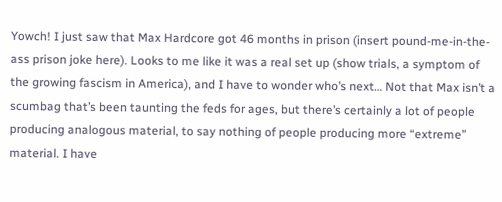Yowch! I just saw that Max Hardcore got 46 months in prison (insert pound-me-in-the-ass prison joke here). Looks to me like it was a real set up (show trials, a symptom of the growing fascism in America), and I have to wonder who’s next… Not that Max isn’t a scumbag that’s been taunting the feds for ages, but there’s certainly a lot of people producing analogous material, to say nothing of people producing more “extreme” material. I have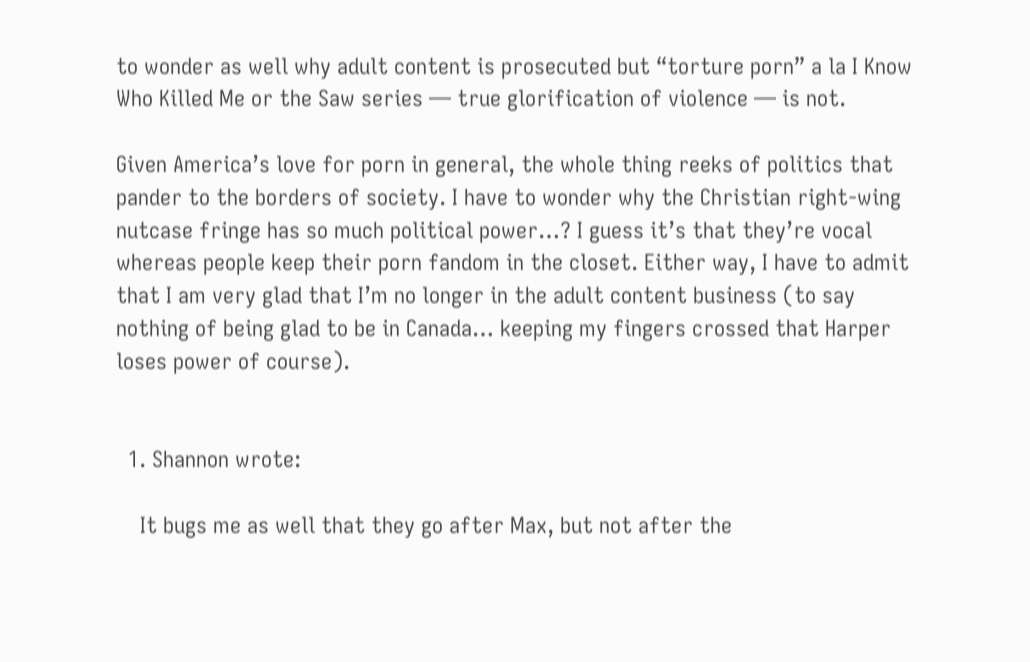to wonder as well why adult content is prosecuted but “torture porn” a la I Know Who Killed Me or the Saw series — true glorification of violence — is not.

Given America’s love for porn in general, the whole thing reeks of politics that pander to the borders of society. I have to wonder why the Christian right-wing nutcase fringe has so much political power…? I guess it’s that they’re vocal whereas people keep their porn fandom in the closet. Either way, I have to admit that I am very glad that I’m no longer in the adult content business (to say nothing of being glad to be in Canada… keeping my fingers crossed that Harper loses power of course).


  1. Shannon wrote:

    It bugs me as well that they go after Max, but not after the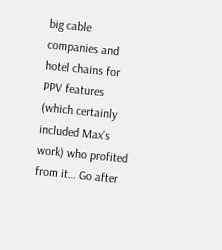big cable companies and hotel chains for PPV features (which certainly included Max’s work) who profited from it… Go after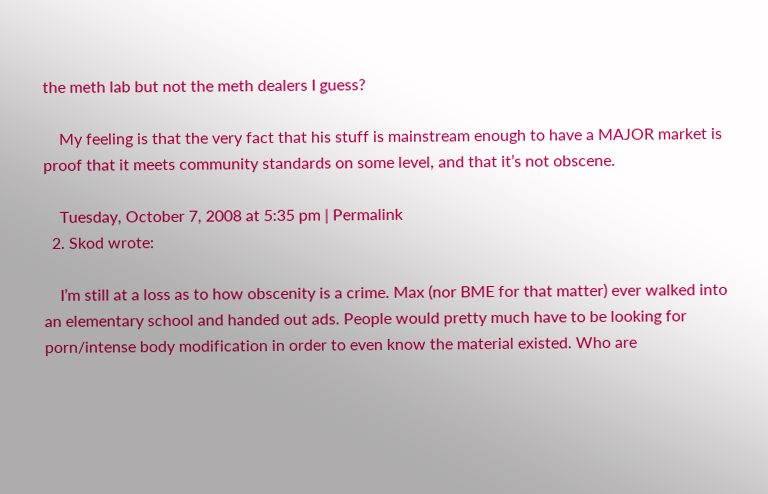the meth lab but not the meth dealers I guess?

    My feeling is that the very fact that his stuff is mainstream enough to have a MAJOR market is proof that it meets community standards on some level, and that it’s not obscene.

    Tuesday, October 7, 2008 at 5:35 pm | Permalink
  2. Skod wrote:

    I’m still at a loss as to how obscenity is a crime. Max (nor BME for that matter) ever walked into an elementary school and handed out ads. People would pretty much have to be looking for porn/intense body modification in order to even know the material existed. Who are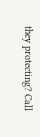they protecting? Call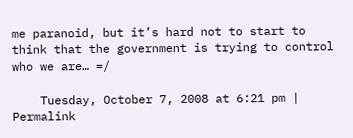me paranoid, but it’s hard not to start to think that the government is trying to control who we are… =/

    Tuesday, October 7, 2008 at 6:21 pm | Permalink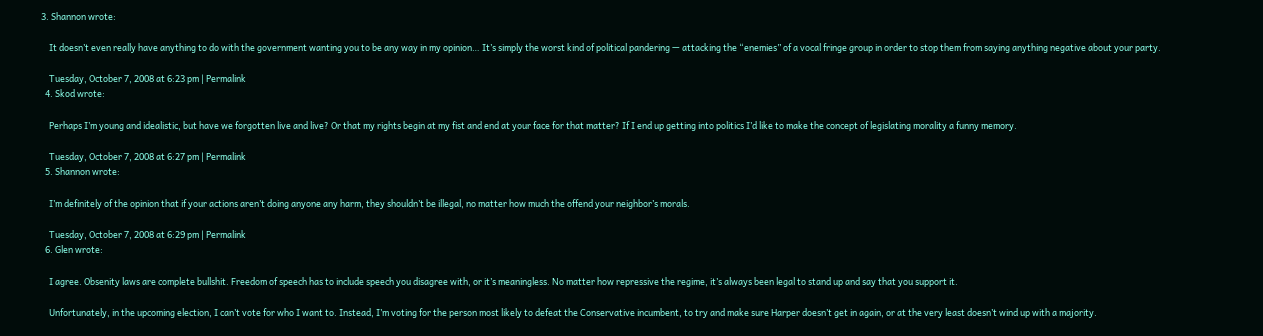3. Shannon wrote:

    It doesn’t even really have anything to do with the government wanting you to be any way in my opinion… It’s simply the worst kind of political pandering — attacking the “enemies” of a vocal fringe group in order to stop them from saying anything negative about your party.

    Tuesday, October 7, 2008 at 6:23 pm | Permalink
  4. Skod wrote:

    Perhaps I’m young and idealistic, but have we forgotten live and live? Or that my rights begin at my fist and end at your face for that matter? If I end up getting into politics I’d like to make the concept of legislating morality a funny memory.

    Tuesday, October 7, 2008 at 6:27 pm | Permalink
  5. Shannon wrote:

    I’m definitely of the opinion that if your actions aren’t doing anyone any harm, they shouldn’t be illegal, no matter how much the offend your neighbor’s morals.

    Tuesday, October 7, 2008 at 6:29 pm | Permalink
  6. Glen wrote:

    I agree. Obsenity laws are complete bullshit. Freedom of speech has to include speech you disagree with, or it’s meaningless. No matter how repressive the regime, it’s always been legal to stand up and say that you support it.

    Unfortunately, in the upcoming election, I can’t vote for who I want to. Instead, I’m voting for the person most likely to defeat the Conservative incumbent, to try and make sure Harper doesn’t get in again, or at the very least doesn’t wind up with a majority.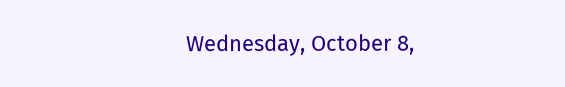Wednesday, October 8,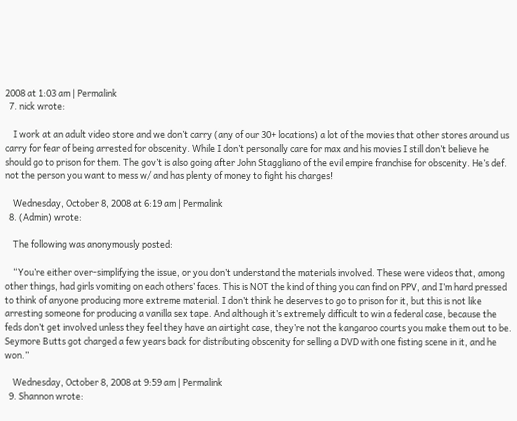2008 at 1:03 am | Permalink
  7. nick wrote:

    I work at an adult video store and we don’t carry (any of our 30+ locations) a lot of the movies that other stores around us carry for fear of being arrested for obscenity. While I don’t personally care for max and his movies I still don’t believe he should go to prison for them. The gov’t is also going after John Staggliano of the evil empire franchise for obscenity. He’s def. not the person you want to mess w/ and has plenty of money to fight his charges!

    Wednesday, October 8, 2008 at 6:19 am | Permalink
  8. (Admin) wrote:

    The following was anonymously posted:

    “You’re either over-simplifying the issue, or you don’t understand the materials involved. These were videos that, among other things, had girls vomiting on each others’ faces. This is NOT the kind of thing you can find on PPV, and I’m hard pressed to think of anyone producing more extreme material. I don’t think he deserves to go to prison for it, but this is not like arresting someone for producing a vanilla sex tape. And although it’s extremely difficult to win a federal case, because the feds don’t get involved unless they feel they have an airtight case, they’re not the kangaroo courts you make them out to be. Seymore Butts got charged a few years back for distributing obscenity for selling a DVD with one fisting scene in it, and he won.”

    Wednesday, October 8, 2008 at 9:59 am | Permalink
  9. Shannon wrote: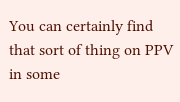You can certainly find that sort of thing on PPV in some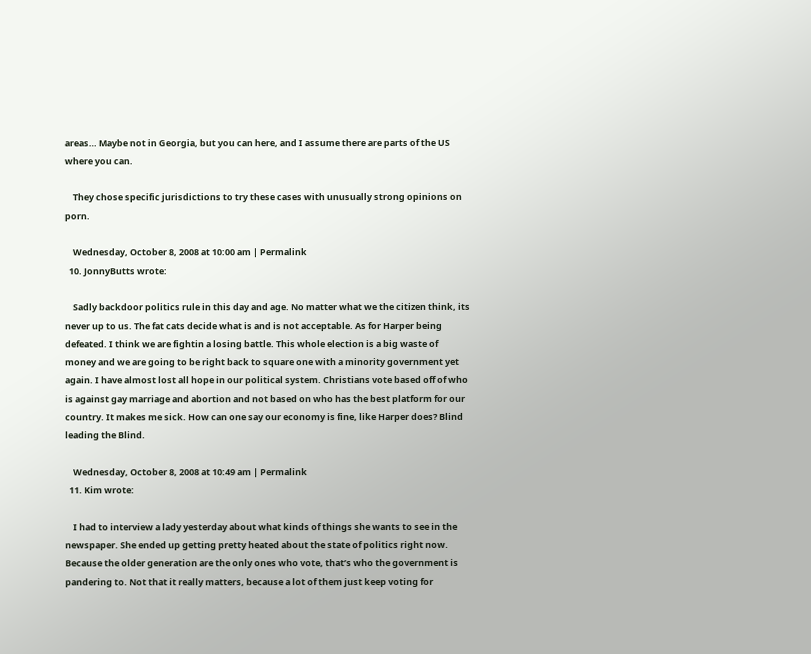areas… Maybe not in Georgia, but you can here, and I assume there are parts of the US where you can.

    They chose specific jurisdictions to try these cases with unusually strong opinions on porn.

    Wednesday, October 8, 2008 at 10:00 am | Permalink
  10. JonnyButts wrote:

    Sadly backdoor politics rule in this day and age. No matter what we the citizen think, its never up to us. The fat cats decide what is and is not acceptable. As for Harper being defeated. I think we are fightin a losing battle. This whole election is a big waste of money and we are going to be right back to square one with a minority government yet again. I have almost lost all hope in our political system. Christians vote based off of who is against gay marriage and abortion and not based on who has the best platform for our country. It makes me sick. How can one say our economy is fine, like Harper does? Blind leading the Blind.

    Wednesday, October 8, 2008 at 10:49 am | Permalink
  11. Kim wrote:

    I had to interview a lady yesterday about what kinds of things she wants to see in the newspaper. She ended up getting pretty heated about the state of politics right now. Because the older generation are the only ones who vote, that’s who the government is pandering to. Not that it really matters, because a lot of them just keep voting for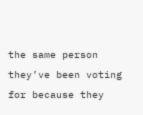the same person they’ve been voting for because they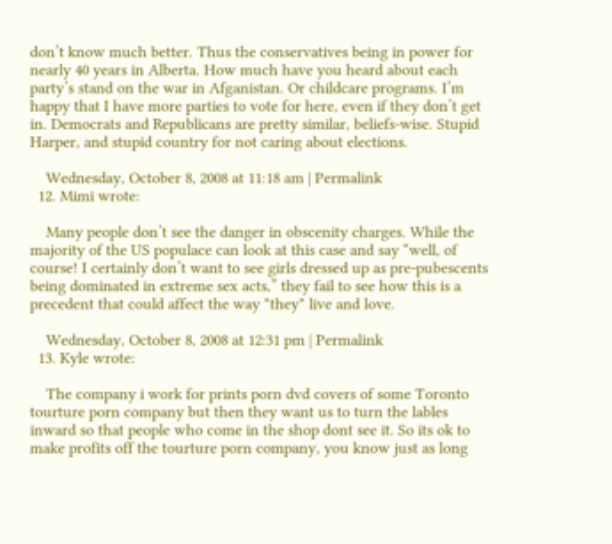don’t know much better. Thus the conservatives being in power for nearly 40 years in Alberta. How much have you heard about each party’s stand on the war in Afganistan. Or childcare programs. I’m happy that I have more parties to vote for here, even if they don’t get in. Democrats and Republicans are pretty similar, beliefs-wise. Stupid Harper, and stupid country for not caring about elections.

    Wednesday, October 8, 2008 at 11:18 am | Permalink
  12. Mimi wrote:

    Many people don’t see the danger in obscenity charges. While the majority of the US populace can look at this case and say “well, of course! I certainly don’t want to see girls dressed up as pre-pubescents being dominated in extreme sex acts,” they fail to see how this is a precedent that could affect the way *they* live and love.

    Wednesday, October 8, 2008 at 12:31 pm | Permalink
  13. Kyle wrote:

    The company i work for prints porn dvd covers of some Toronto tourture porn company but then they want us to turn the lables inward so that people who come in the shop dont see it. So its ok to make profits off the tourture porn company, you know just as long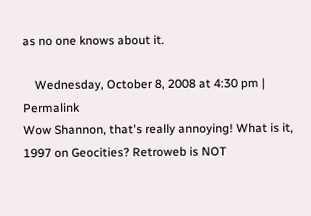as no one knows about it.

    Wednesday, October 8, 2008 at 4:30 pm | Permalink
Wow Shannon, that's really annoying! What is it, 1997 on Geocities? Retroweb is NOT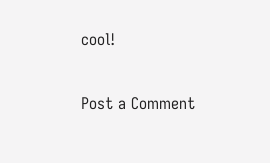cool!

Post a Comment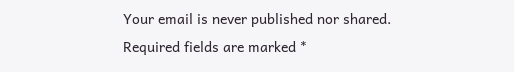Your email is never published nor shared. Required fields are marked *